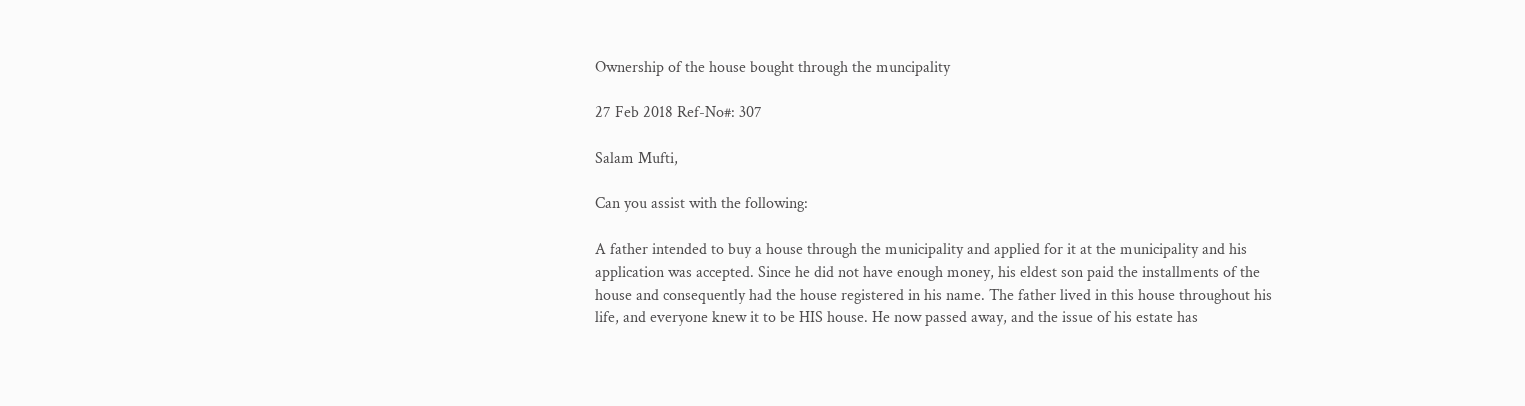Ownership of the house bought through the muncipality

27 Feb 2018 Ref-No#: 307

Salam Mufti,

Can you assist with the following:

A father intended to buy a house through the municipality and applied for it at the municipality and his application was accepted. Since he did not have enough money, his eldest son paid the installments of the house and consequently had the house registered in his name. The father lived in this house throughout his life, and everyone knew it to be HIS house. He now passed away, and the issue of his estate has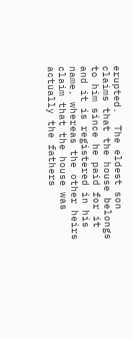erupted.  The eldest son claims that the house belongs to him since he paid for it and it is registered in his name, whereas the other heirs claim that the house was actually the fathers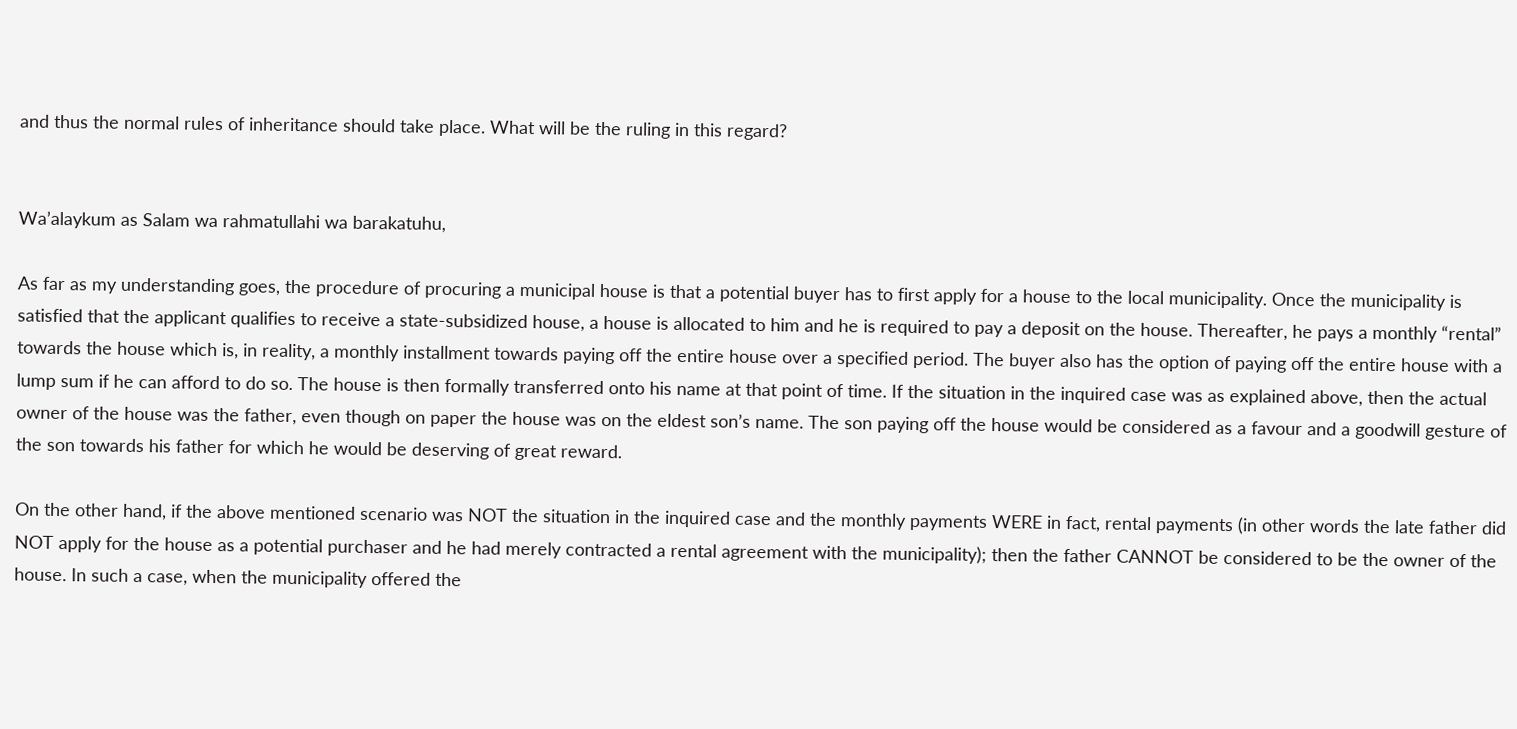and thus the normal rules of inheritance should take place. What will be the ruling in this regard?


Wa’alaykum as Salam wa rahmatullahi wa barakatuhu,

As far as my understanding goes, the procedure of procuring a municipal house is that a potential buyer has to first apply for a house to the local municipality. Once the municipality is satisfied that the applicant qualifies to receive a state-subsidized house, a house is allocated to him and he is required to pay a deposit on the house. Thereafter, he pays a monthly “rental” towards the house which is, in reality, a monthly installment towards paying off the entire house over a specified period. The buyer also has the option of paying off the entire house with a lump sum if he can afford to do so. The house is then formally transferred onto his name at that point of time. If the situation in the inquired case was as explained above, then the actual owner of the house was the father, even though on paper the house was on the eldest son’s name. The son paying off the house would be considered as a favour and a goodwill gesture of the son towards his father for which he would be deserving of great reward.

On the other hand, if the above mentioned scenario was NOT the situation in the inquired case and the monthly payments WERE in fact, rental payments (in other words the late father did NOT apply for the house as a potential purchaser and he had merely contracted a rental agreement with the municipality); then the father CANNOT be considered to be the owner of the house. In such a case, when the municipality offered the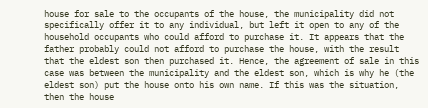house for sale to the occupants of the house, the municipality did not specifically offer it to any individual, but left it open to any of the household occupants who could afford to purchase it. It appears that the father probably could not afford to purchase the house, with the result that the eldest son then purchased it. Hence, the agreement of sale in this case was between the municipality and the eldest son, which is why he (the eldest son) put the house onto his own name. If this was the situation, then the house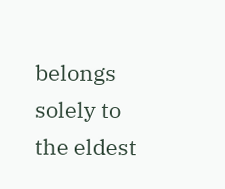belongs solely to the eldest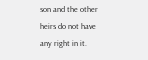son and the other heirs do not have any right in it.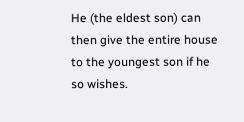He (the eldest son) can then give the entire house to the youngest son if he so wishes.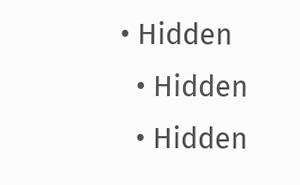• Hidden
  • Hidden
  • Hidden